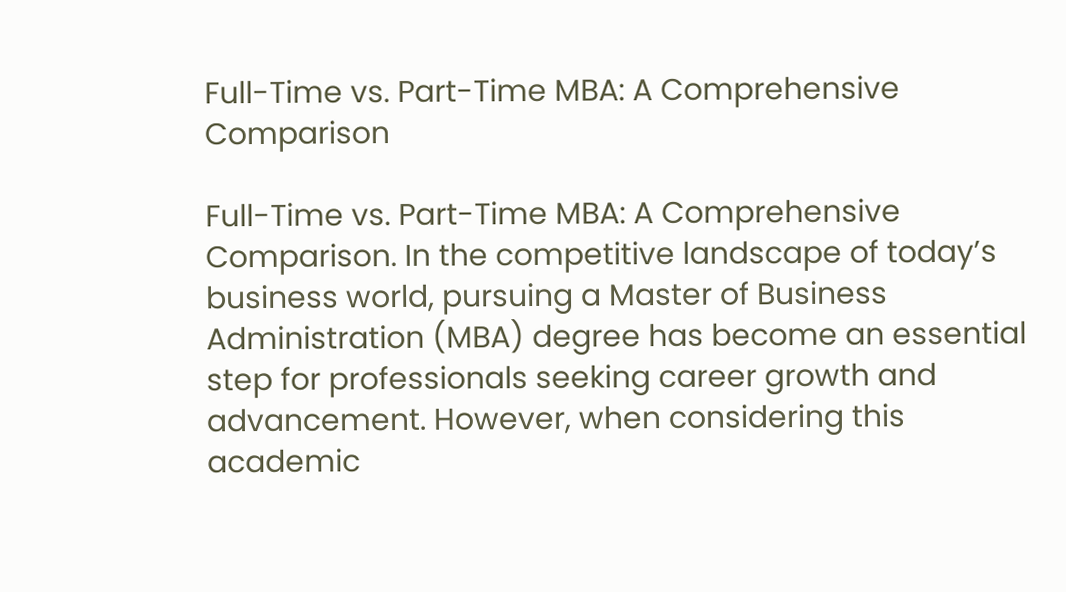Full-Time vs. Part-Time MBA: A Comprehensive Comparison

Full-Time vs. Part-Time MBA: A Comprehensive Comparison. In the competitive landscape of today’s business world, pursuing a Master of Business Administration (MBA) degree has become an essential step for professionals seeking career growth and advancement. However, when considering this academic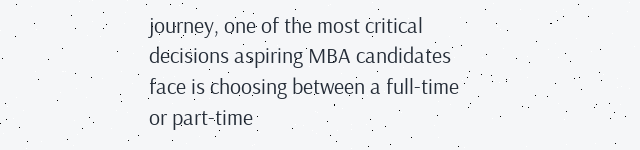journey, one of the most critical decisions aspiring MBA candidates face is choosing between a full-time or part-time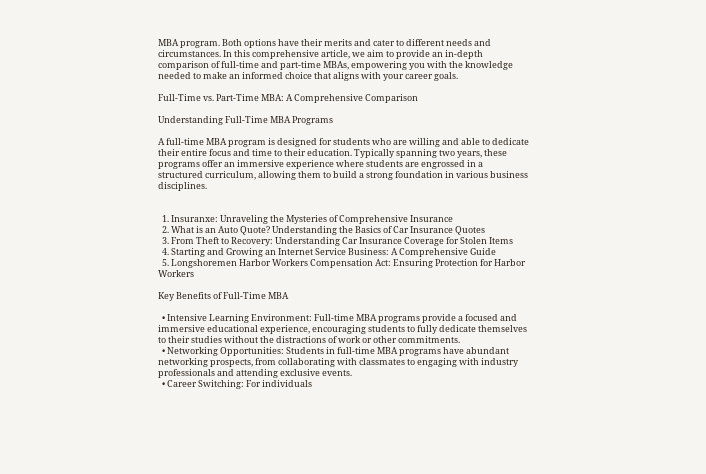MBA program. Both options have their merits and cater to different needs and circumstances. In this comprehensive article, we aim to provide an in-depth comparison of full-time and part-time MBAs, empowering you with the knowledge needed to make an informed choice that aligns with your career goals.

Full-Time vs. Part-Time MBA: A Comprehensive Comparison

Understanding Full-Time MBA Programs

A full-time MBA program is designed for students who are willing and able to dedicate their entire focus and time to their education. Typically spanning two years, these programs offer an immersive experience where students are engrossed in a structured curriculum, allowing them to build a strong foundation in various business disciplines.


  1. Insuranxe: Unraveling the Mysteries of Comprehensive Insurance
  2. What is an Auto Quote? Understanding the Basics of Car Insurance Quotes
  3. From Theft to Recovery: Understanding Car Insurance Coverage for Stolen Items
  4. Starting and Growing an Internet Service Business: A Comprehensive Guide
  5. Longshoremen Harbor Workers Compensation Act: Ensuring Protection for Harbor Workers

Key Benefits of Full-Time MBA

  • Intensive Learning Environment: Full-time MBA programs provide a focused and immersive educational experience, encouraging students to fully dedicate themselves to their studies without the distractions of work or other commitments.
  • Networking Opportunities: Students in full-time MBA programs have abundant networking prospects, from collaborating with classmates to engaging with industry professionals and attending exclusive events.
  • Career Switching: For individuals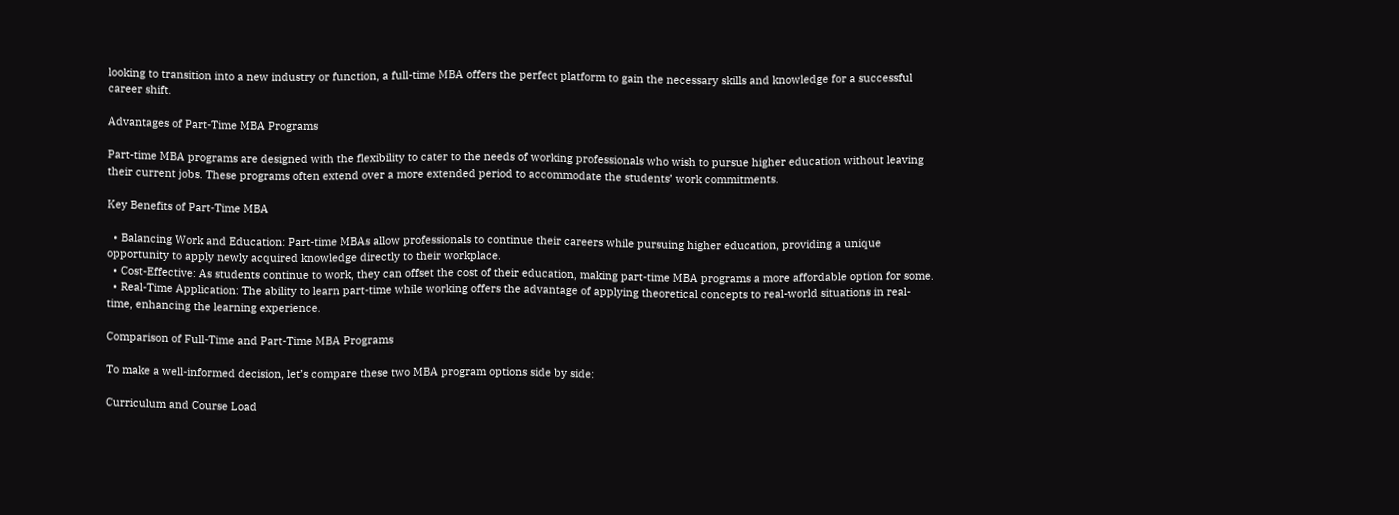looking to transition into a new industry or function, a full-time MBA offers the perfect platform to gain the necessary skills and knowledge for a successful career shift.

Advantages of Part-Time MBA Programs

Part-time MBA programs are designed with the flexibility to cater to the needs of working professionals who wish to pursue higher education without leaving their current jobs. These programs often extend over a more extended period to accommodate the students’ work commitments.

Key Benefits of Part-Time MBA

  • Balancing Work and Education: Part-time MBAs allow professionals to continue their careers while pursuing higher education, providing a unique opportunity to apply newly acquired knowledge directly to their workplace.
  • Cost-Effective: As students continue to work, they can offset the cost of their education, making part-time MBA programs a more affordable option for some.
  • Real-Time Application: The ability to learn part-time while working offers the advantage of applying theoretical concepts to real-world situations in real-time, enhancing the learning experience.

Comparison of Full-Time and Part-Time MBA Programs

To make a well-informed decision, let’s compare these two MBA program options side by side:

Curriculum and Course Load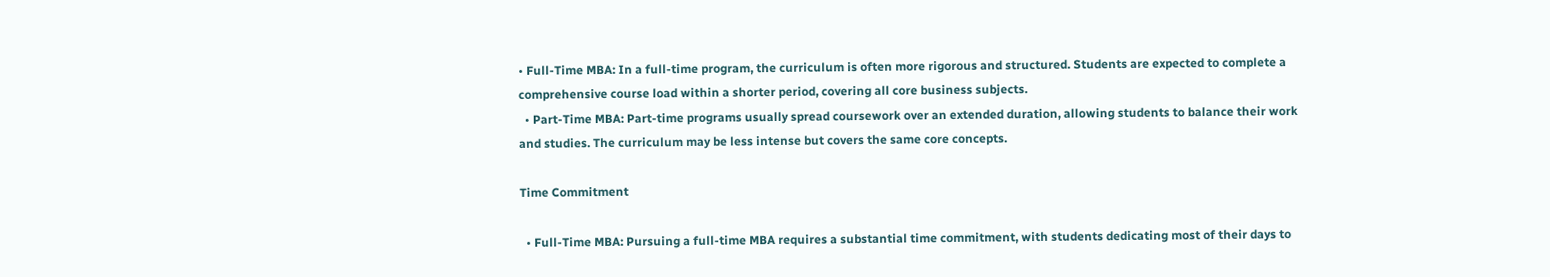• Full-Time MBA: In a full-time program, the curriculum is often more rigorous and structured. Students are expected to complete a comprehensive course load within a shorter period, covering all core business subjects.
  • Part-Time MBA: Part-time programs usually spread coursework over an extended duration, allowing students to balance their work and studies. The curriculum may be less intense but covers the same core concepts.

Time Commitment

  • Full-Time MBA: Pursuing a full-time MBA requires a substantial time commitment, with students dedicating most of their days to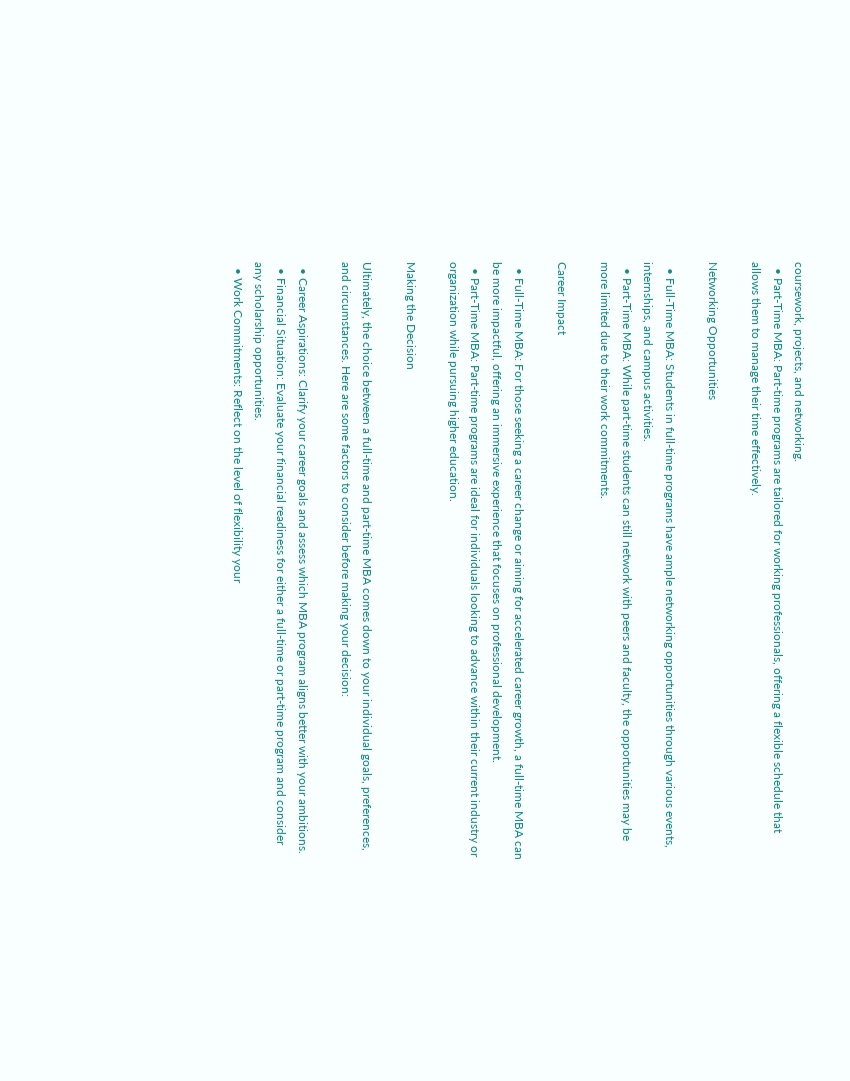coursework, projects, and networking.
  • Part-Time MBA: Part-time programs are tailored for working professionals, offering a flexible schedule that allows them to manage their time effectively.

Networking Opportunities

  • Full-Time MBA: Students in full-time programs have ample networking opportunities through various events, internships, and campus activities.
  • Part-Time MBA: While part-time students can still network with peers and faculty, the opportunities may be more limited due to their work commitments.

Career Impact

  • Full-Time MBA: For those seeking a career change or aiming for accelerated career growth, a full-time MBA can be more impactful, offering an immersive experience that focuses on professional development.
  • Part-Time MBA: Part-time programs are ideal for individuals looking to advance within their current industry or organization while pursuing higher education.

Making the Decision

Ultimately, the choice between a full-time and part-time MBA comes down to your individual goals, preferences, and circumstances. Here are some factors to consider before making your decision:

  • Career Aspirations: Clarify your career goals and assess which MBA program aligns better with your ambitions.
  • Financial Situation: Evaluate your financial readiness for either a full-time or part-time program and consider any scholarship opportunities.
  • Work Commitments: Reflect on the level of flexibility your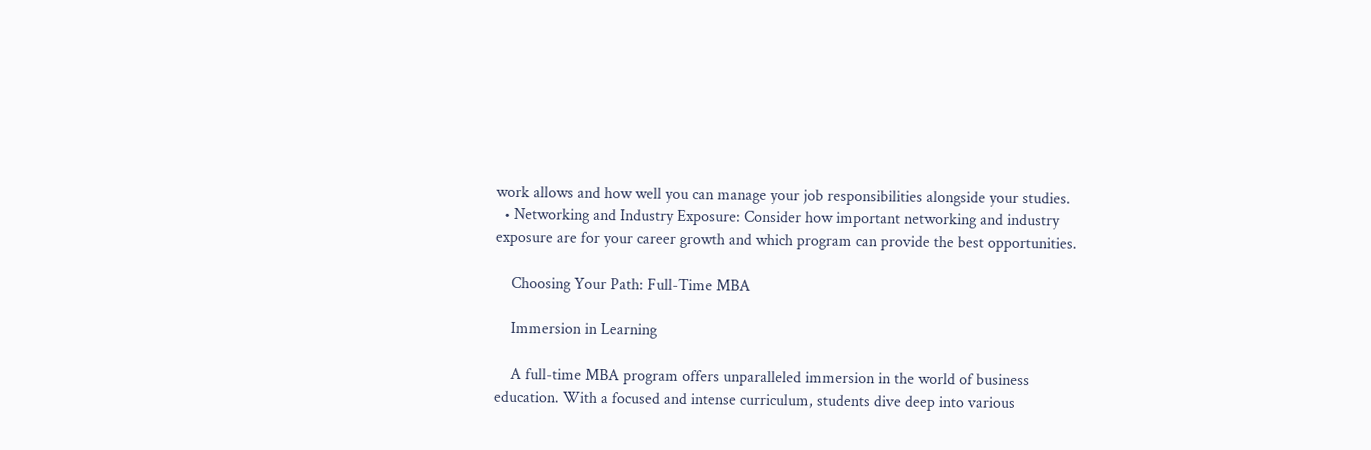work allows and how well you can manage your job responsibilities alongside your studies.
  • Networking and Industry Exposure: Consider how important networking and industry exposure are for your career growth and which program can provide the best opportunities.

    Choosing Your Path: Full-Time MBA

    Immersion in Learning

    A full-time MBA program offers unparalleled immersion in the world of business education. With a focused and intense curriculum, students dive deep into various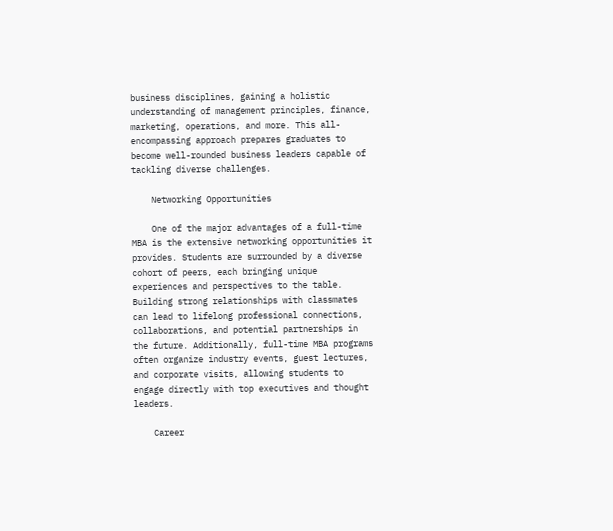business disciplines, gaining a holistic understanding of management principles, finance, marketing, operations, and more. This all-encompassing approach prepares graduates to become well-rounded business leaders capable of tackling diverse challenges.

    Networking Opportunities

    One of the major advantages of a full-time MBA is the extensive networking opportunities it provides. Students are surrounded by a diverse cohort of peers, each bringing unique experiences and perspectives to the table. Building strong relationships with classmates can lead to lifelong professional connections, collaborations, and potential partnerships in the future. Additionally, full-time MBA programs often organize industry events, guest lectures, and corporate visits, allowing students to engage directly with top executives and thought leaders.

    Career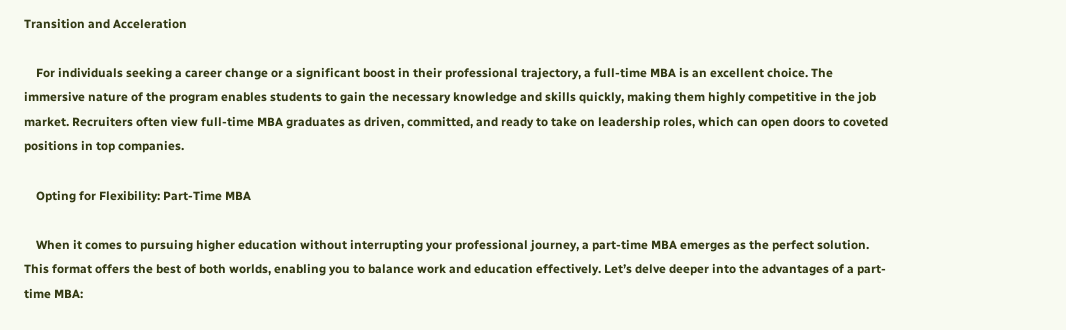Transition and Acceleration

    For individuals seeking a career change or a significant boost in their professional trajectory, a full-time MBA is an excellent choice. The immersive nature of the program enables students to gain the necessary knowledge and skills quickly, making them highly competitive in the job market. Recruiters often view full-time MBA graduates as driven, committed, and ready to take on leadership roles, which can open doors to coveted positions in top companies.

    Opting for Flexibility: Part-Time MBA

    When it comes to pursuing higher education without interrupting your professional journey, a part-time MBA emerges as the perfect solution. This format offers the best of both worlds, enabling you to balance work and education effectively. Let’s delve deeper into the advantages of a part-time MBA: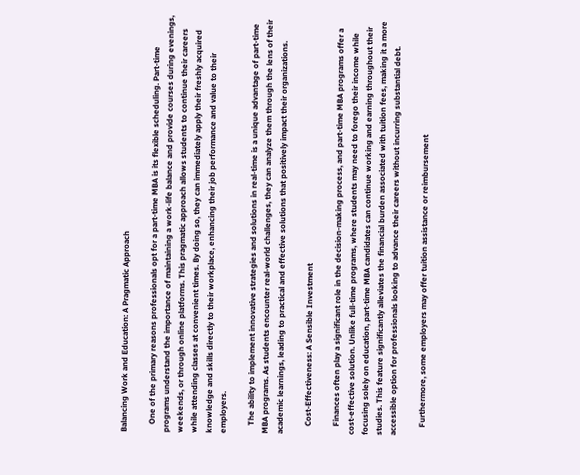Balancing Work and Education: A Pragmatic Approach

    One of the primary reasons professionals opt for a part-time MBA is its flexible scheduling. Part-time programs understand the importance of maintaining a work-life balance and provide courses during evenings, weekends, or through online platforms. This pragmatic approach allows students to continue their careers while attending classes at convenient times. By doing so, they can immediately apply their freshly acquired knowledge and skills directly to their workplace, enhancing their job performance and value to their employers.

    The ability to implement innovative strategies and solutions in real-time is a unique advantage of part-time MBA programs. As students encounter real-world challenges, they can analyze them through the lens of their academic learnings, leading to practical and effective solutions that positively impact their organizations.

    Cost-Effectiveness: A Sensible Investment

    Finances often play a significant role in the decision-making process, and part-time MBA programs offer a cost-effective solution. Unlike full-time programs, where students may need to forego their income while focusing solely on education, part-time MBA candidates can continue working and earning throughout their studies. This feature significantly alleviates the financial burden associated with tuition fees, making it a more accessible option for professionals looking to advance their careers without incurring substantial debt.

    Furthermore, some employers may offer tuition assistance or reimbursement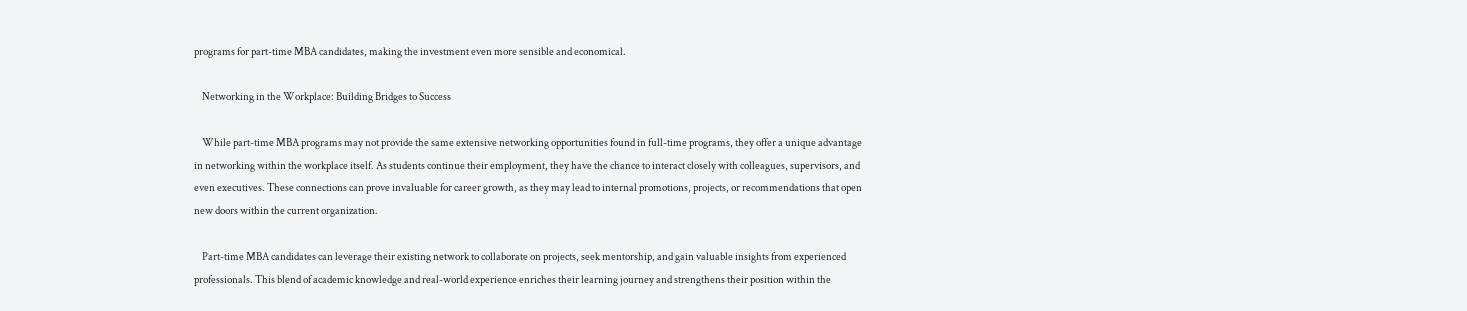programs for part-time MBA candidates, making the investment even more sensible and economical.

    Networking in the Workplace: Building Bridges to Success

    While part-time MBA programs may not provide the same extensive networking opportunities found in full-time programs, they offer a unique advantage in networking within the workplace itself. As students continue their employment, they have the chance to interact closely with colleagues, supervisors, and even executives. These connections can prove invaluable for career growth, as they may lead to internal promotions, projects, or recommendations that open new doors within the current organization.

    Part-time MBA candidates can leverage their existing network to collaborate on projects, seek mentorship, and gain valuable insights from experienced professionals. This blend of academic knowledge and real-world experience enriches their learning journey and strengthens their position within the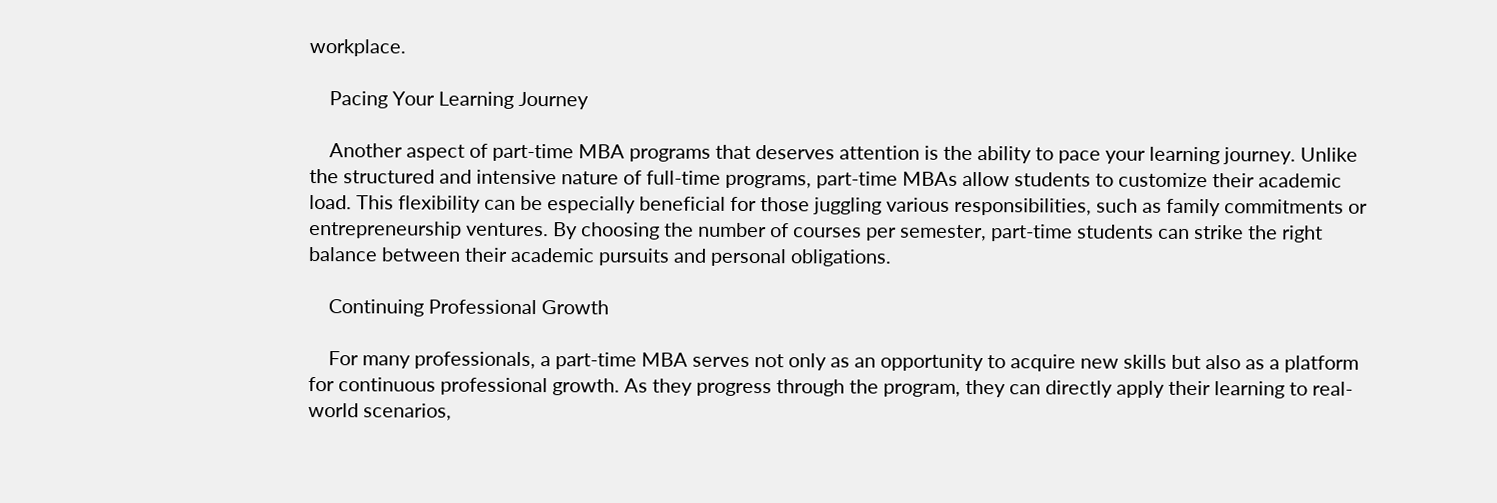workplace.

    Pacing Your Learning Journey

    Another aspect of part-time MBA programs that deserves attention is the ability to pace your learning journey. Unlike the structured and intensive nature of full-time programs, part-time MBAs allow students to customize their academic load. This flexibility can be especially beneficial for those juggling various responsibilities, such as family commitments or entrepreneurship ventures. By choosing the number of courses per semester, part-time students can strike the right balance between their academic pursuits and personal obligations.

    Continuing Professional Growth

    For many professionals, a part-time MBA serves not only as an opportunity to acquire new skills but also as a platform for continuous professional growth. As they progress through the program, they can directly apply their learning to real-world scenarios,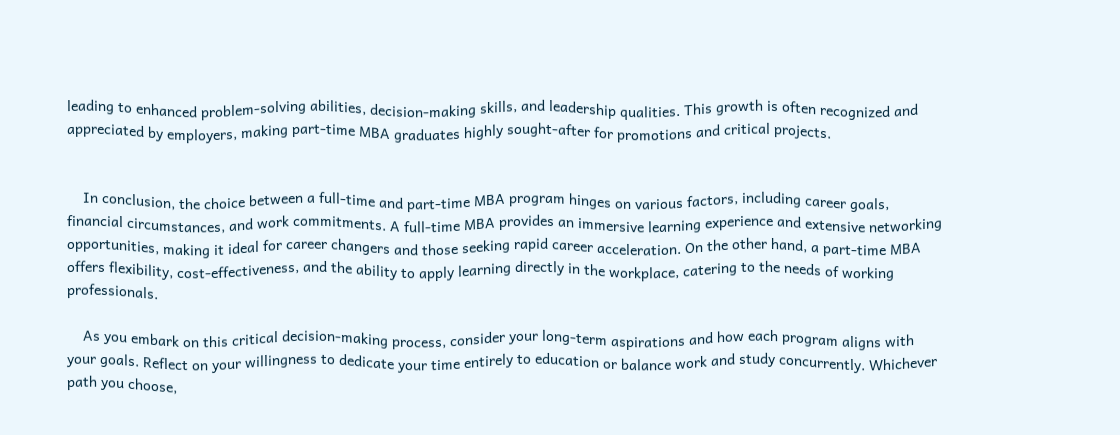leading to enhanced problem-solving abilities, decision-making skills, and leadership qualities. This growth is often recognized and appreciated by employers, making part-time MBA graduates highly sought-after for promotions and critical projects.


    In conclusion, the choice between a full-time and part-time MBA program hinges on various factors, including career goals, financial circumstances, and work commitments. A full-time MBA provides an immersive learning experience and extensive networking opportunities, making it ideal for career changers and those seeking rapid career acceleration. On the other hand, a part-time MBA offers flexibility, cost-effectiveness, and the ability to apply learning directly in the workplace, catering to the needs of working professionals.

    As you embark on this critical decision-making process, consider your long-term aspirations and how each program aligns with your goals. Reflect on your willingness to dedicate your time entirely to education or balance work and study concurrently. Whichever path you choose,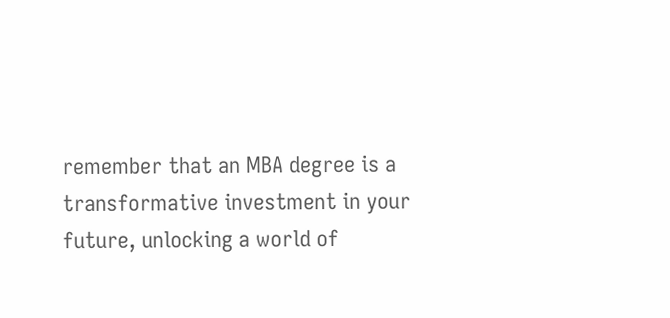remember that an MBA degree is a transformative investment in your future, unlocking a world of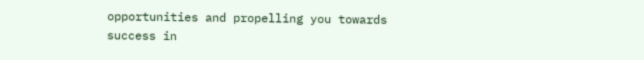opportunities and propelling you towards success in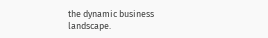the dynamic business landscape.